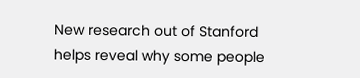New research out of Stanford helps reveal why some people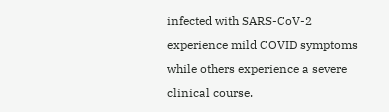infected with SARS-CoV-2 experience mild COVID symptoms while others experience a severe clinical course.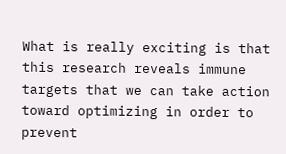What is really exciting is that this research reveals immune targets that we can take action toward optimizing in order to prevent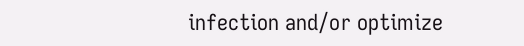infection and/or optimize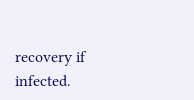recovery if infected.